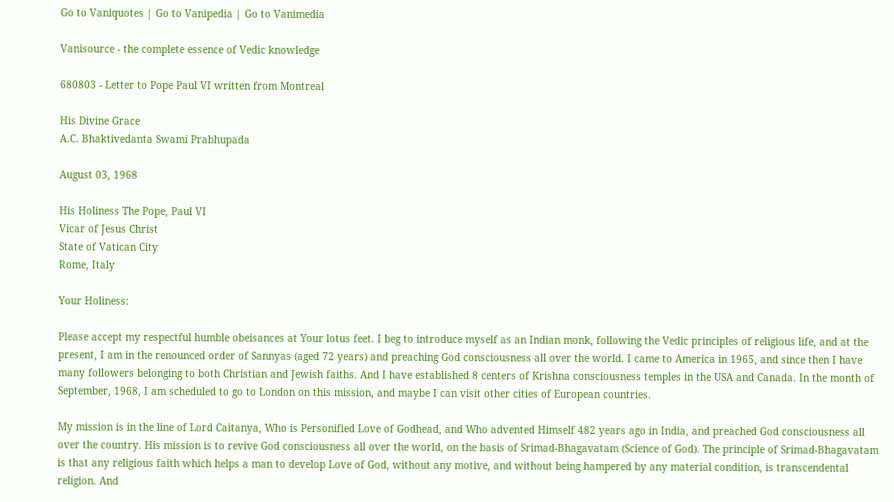Go to Vaniquotes | Go to Vanipedia | Go to Vanimedia

Vanisource - the complete essence of Vedic knowledge

680803 - Letter to Pope Paul VI written from Montreal

His Divine Grace
A.C. Bhaktivedanta Swami Prabhupada

August 03, 1968

His Holiness The Pope, Paul VI
Vicar of Jesus Christ
State of Vatican City
Rome, Italy

Your Holiness:

Please accept my respectful humble obeisances at Your lotus feet. I beg to introduce myself as an Indian monk, following the Vedic principles of religious life, and at the present, I am in the renounced order of Sannyas (aged 72 years) and preaching God consciousness all over the world. I came to America in 1965, and since then I have many followers belonging to both Christian and Jewish faiths. And I have established 8 centers of Krishna consciousness temples in the USA and Canada. In the month of September, 1968, I am scheduled to go to London on this mission, and maybe I can visit other cities of European countries.

My mission is in the line of Lord Caitanya, Who is Personified Love of Godhead, and Who advented Himself 482 years ago in India, and preached God consciousness all over the country. His mission is to revive God consciousness all over the world, on the basis of Srimad-Bhagavatam (Science of God). The principle of Srimad-Bhagavatam is that any religious faith which helps a man to develop Love of God, without any motive, and without being hampered by any material condition, is transcendental religion. And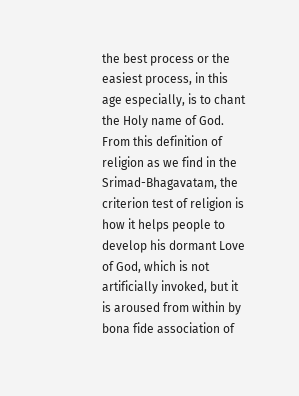the best process or the easiest process, in this age especially, is to chant the Holy name of God. From this definition of religion as we find in the Srimad-Bhagavatam, the criterion test of religion is how it helps people to develop his dormant Love of God, which is not artificially invoked, but it is aroused from within by bona fide association of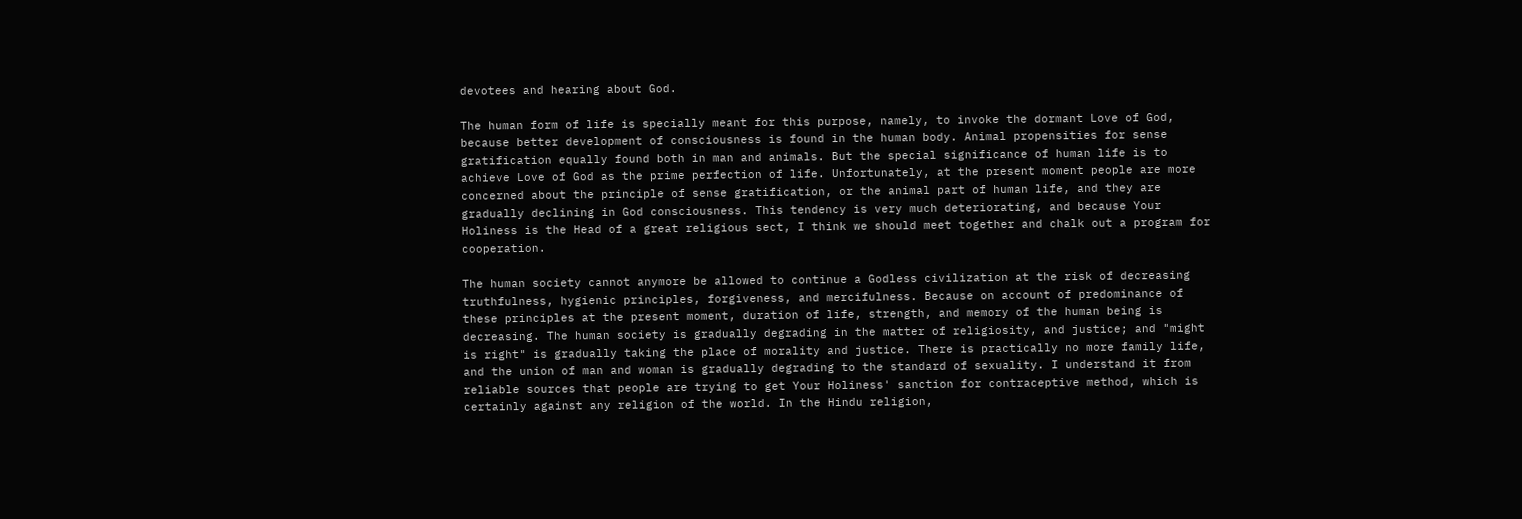devotees and hearing about God.

The human form of life is specially meant for this purpose, namely, to invoke the dormant Love of God, because better development of consciousness is found in the human body. Animal propensities for sense gratification equally found both in man and animals. But the special significance of human life is to achieve Love of God as the prime perfection of life. Unfortunately, at the present moment people are more concerned about the principle of sense gratification, or the animal part of human life, and they are gradually declining in God consciousness. This tendency is very much deteriorating, and because Your Holiness is the Head of a great religious sect, I think we should meet together and chalk out a program for cooperation.

The human society cannot anymore be allowed to continue a Godless civilization at the risk of decreasing truthfulness, hygienic principles, forgiveness, and mercifulness. Because on account of predominance of these principles at the present moment, duration of life, strength, and memory of the human being is decreasing. The human society is gradually degrading in the matter of religiosity, and justice; and "might is right" is gradually taking the place of morality and justice. There is practically no more family life, and the union of man and woman is gradually degrading to the standard of sexuality. I understand it from reliable sources that people are trying to get Your Holiness' sanction for contraceptive method, which is certainly against any religion of the world. In the Hindu religion,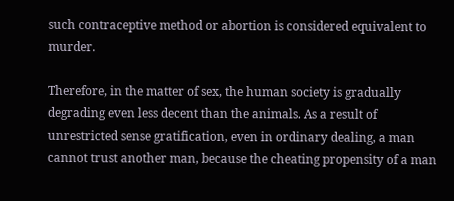such contraceptive method or abortion is considered equivalent to murder.

Therefore, in the matter of sex, the human society is gradually degrading even less decent than the animals. As a result of unrestricted sense gratification, even in ordinary dealing, a man cannot trust another man, because the cheating propensity of a man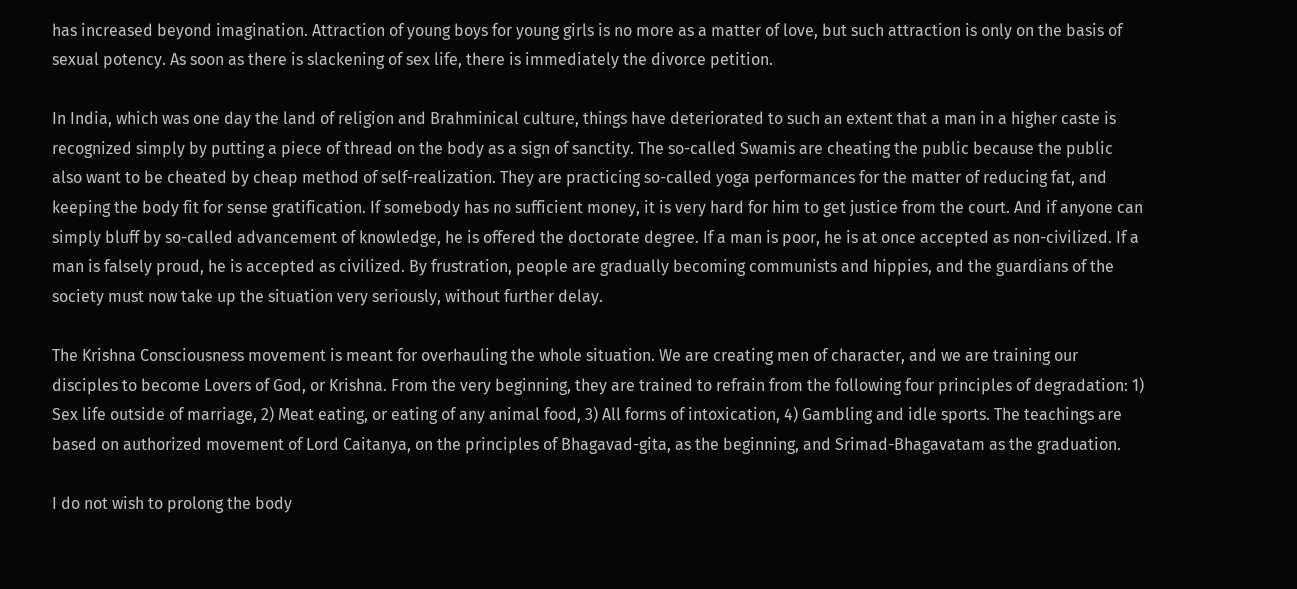has increased beyond imagination. Attraction of young boys for young girls is no more as a matter of love, but such attraction is only on the basis of sexual potency. As soon as there is slackening of sex life, there is immediately the divorce petition.

In India, which was one day the land of religion and Brahminical culture, things have deteriorated to such an extent that a man in a higher caste is recognized simply by putting a piece of thread on the body as a sign of sanctity. The so-called Swamis are cheating the public because the public also want to be cheated by cheap method of self-realization. They are practicing so-called yoga performances for the matter of reducing fat, and keeping the body fit for sense gratification. If somebody has no sufficient money, it is very hard for him to get justice from the court. And if anyone can simply bluff by so-called advancement of knowledge, he is offered the doctorate degree. If a man is poor, he is at once accepted as non-civilized. If a man is falsely proud, he is accepted as civilized. By frustration, people are gradually becoming communists and hippies, and the guardians of the society must now take up the situation very seriously, without further delay.

The Krishna Consciousness movement is meant for overhauling the whole situation. We are creating men of character, and we are training our disciples to become Lovers of God, or Krishna. From the very beginning, they are trained to refrain from the following four principles of degradation: 1) Sex life outside of marriage, 2) Meat eating, or eating of any animal food, 3) All forms of intoxication, 4) Gambling and idle sports. The teachings are based on authorized movement of Lord Caitanya, on the principles of Bhagavad-gita, as the beginning, and Srimad-Bhagavatam as the graduation.

I do not wish to prolong the body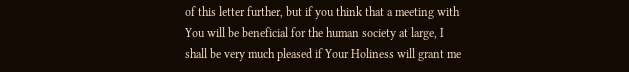of this letter further, but if you think that a meeting with You will be beneficial for the human society at large, I shall be very much pleased if Your Holiness will grant me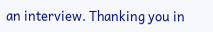an interview. Thanking you in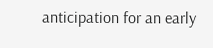anticipation for an early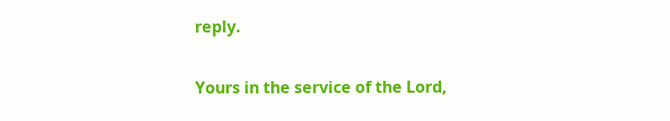reply.

Yours in the service of the Lord,